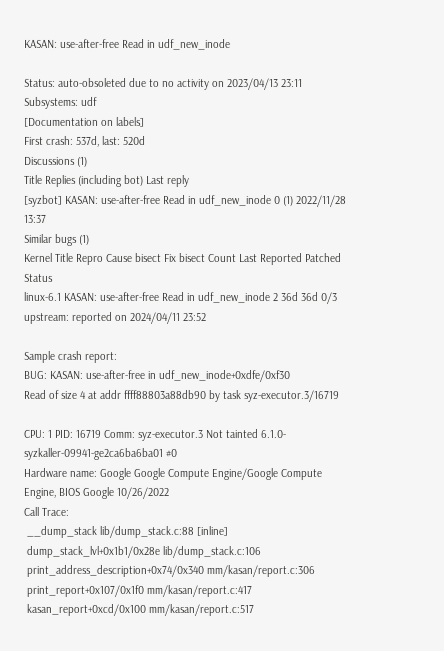KASAN: use-after-free Read in udf_new_inode

Status: auto-obsoleted due to no activity on 2023/04/13 23:11
Subsystems: udf
[Documentation on labels]
First crash: 537d, last: 520d
Discussions (1)
Title Replies (including bot) Last reply
[syzbot] KASAN: use-after-free Read in udf_new_inode 0 (1) 2022/11/28 13:37
Similar bugs (1)
Kernel Title Repro Cause bisect Fix bisect Count Last Reported Patched Status
linux-6.1 KASAN: use-after-free Read in udf_new_inode 2 36d 36d 0/3 upstream: reported on 2024/04/11 23:52

Sample crash report:
BUG: KASAN: use-after-free in udf_new_inode+0xdfe/0xf30
Read of size 4 at addr ffff88803a88db90 by task syz-executor.3/16719

CPU: 1 PID: 16719 Comm: syz-executor.3 Not tainted 6.1.0-syzkaller-09941-ge2ca6ba6ba01 #0
Hardware name: Google Google Compute Engine/Google Compute Engine, BIOS Google 10/26/2022
Call Trace:
 __dump_stack lib/dump_stack.c:88 [inline]
 dump_stack_lvl+0x1b1/0x28e lib/dump_stack.c:106
 print_address_description+0x74/0x340 mm/kasan/report.c:306
 print_report+0x107/0x1f0 mm/kasan/report.c:417
 kasan_report+0xcd/0x100 mm/kasan/report.c:517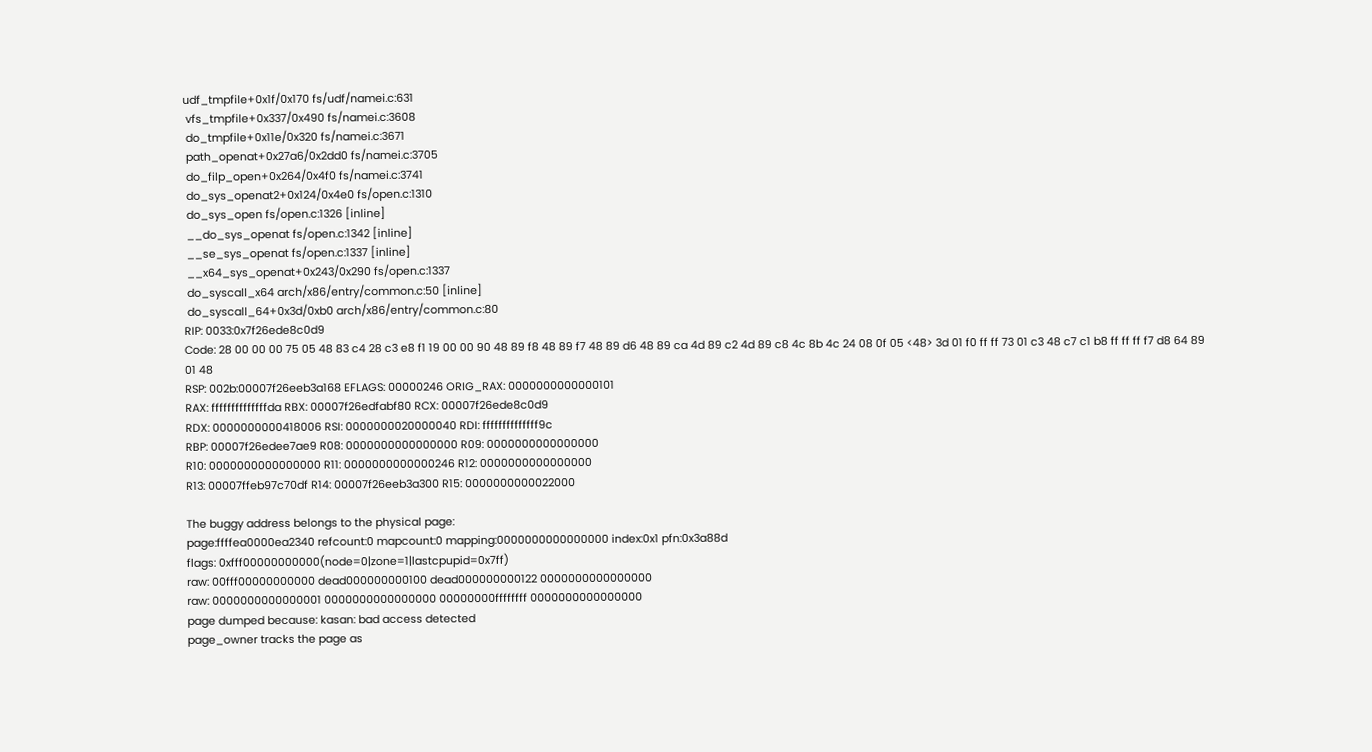udf_tmpfile+0x1f/0x170 fs/udf/namei.c:631
 vfs_tmpfile+0x337/0x490 fs/namei.c:3608
 do_tmpfile+0x11e/0x320 fs/namei.c:3671
 path_openat+0x27a6/0x2dd0 fs/namei.c:3705
 do_filp_open+0x264/0x4f0 fs/namei.c:3741
 do_sys_openat2+0x124/0x4e0 fs/open.c:1310
 do_sys_open fs/open.c:1326 [inline]
 __do_sys_openat fs/open.c:1342 [inline]
 __se_sys_openat fs/open.c:1337 [inline]
 __x64_sys_openat+0x243/0x290 fs/open.c:1337
 do_syscall_x64 arch/x86/entry/common.c:50 [inline]
 do_syscall_64+0x3d/0xb0 arch/x86/entry/common.c:80
RIP: 0033:0x7f26ede8c0d9
Code: 28 00 00 00 75 05 48 83 c4 28 c3 e8 f1 19 00 00 90 48 89 f8 48 89 f7 48 89 d6 48 89 ca 4d 89 c2 4d 89 c8 4c 8b 4c 24 08 0f 05 <48> 3d 01 f0 ff ff 73 01 c3 48 c7 c1 b8 ff ff ff f7 d8 64 89 01 48
RSP: 002b:00007f26eeb3a168 EFLAGS: 00000246 ORIG_RAX: 0000000000000101
RAX: ffffffffffffffda RBX: 00007f26edfabf80 RCX: 00007f26ede8c0d9
RDX: 0000000000418006 RSI: 0000000020000040 RDI: ffffffffffffff9c
RBP: 00007f26edee7ae9 R08: 0000000000000000 R09: 0000000000000000
R10: 0000000000000000 R11: 0000000000000246 R12: 0000000000000000
R13: 00007ffeb97c70df R14: 00007f26eeb3a300 R15: 0000000000022000

The buggy address belongs to the physical page:
page:ffffea0000ea2340 refcount:0 mapcount:0 mapping:0000000000000000 index:0x1 pfn:0x3a88d
flags: 0xfff00000000000(node=0|zone=1|lastcpupid=0x7ff)
raw: 00fff00000000000 dead000000000100 dead000000000122 0000000000000000
raw: 0000000000000001 0000000000000000 00000000ffffffff 0000000000000000
page dumped because: kasan: bad access detected
page_owner tracks the page as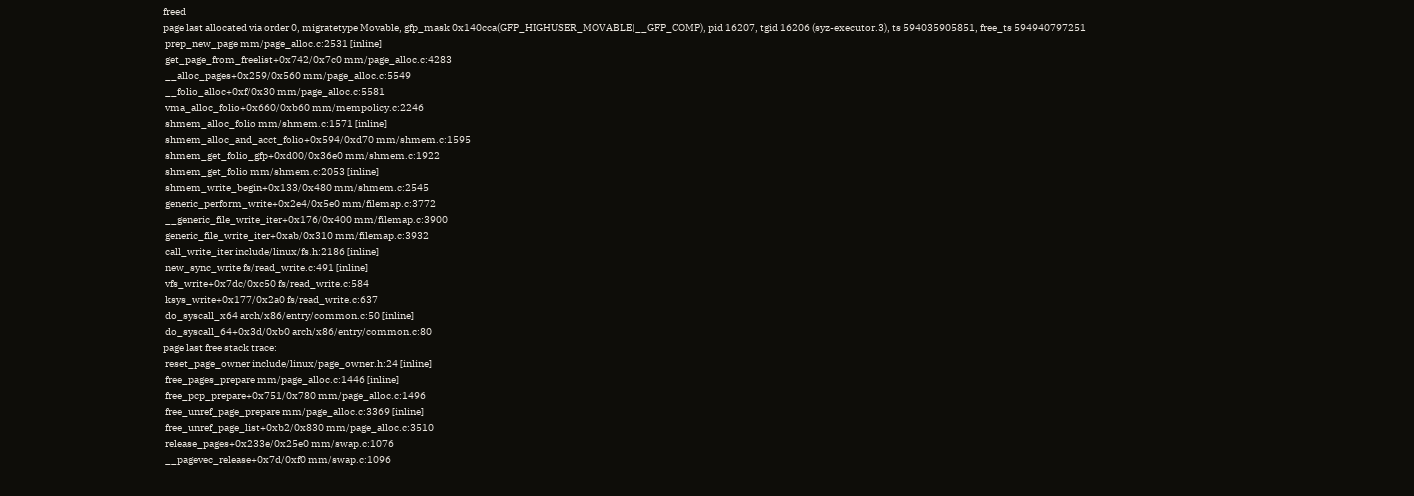freed
page last allocated via order 0, migratetype Movable, gfp_mask 0x140cca(GFP_HIGHUSER_MOVABLE|__GFP_COMP), pid 16207, tgid 16206 (syz-executor.3), ts 594035905851, free_ts 594940797251
 prep_new_page mm/page_alloc.c:2531 [inline]
 get_page_from_freelist+0x742/0x7c0 mm/page_alloc.c:4283
 __alloc_pages+0x259/0x560 mm/page_alloc.c:5549
 __folio_alloc+0xf/0x30 mm/page_alloc.c:5581
 vma_alloc_folio+0x660/0xb60 mm/mempolicy.c:2246
 shmem_alloc_folio mm/shmem.c:1571 [inline]
 shmem_alloc_and_acct_folio+0x594/0xd70 mm/shmem.c:1595
 shmem_get_folio_gfp+0xd00/0x36e0 mm/shmem.c:1922
 shmem_get_folio mm/shmem.c:2053 [inline]
 shmem_write_begin+0x133/0x480 mm/shmem.c:2545
 generic_perform_write+0x2e4/0x5e0 mm/filemap.c:3772
 __generic_file_write_iter+0x176/0x400 mm/filemap.c:3900
 generic_file_write_iter+0xab/0x310 mm/filemap.c:3932
 call_write_iter include/linux/fs.h:2186 [inline]
 new_sync_write fs/read_write.c:491 [inline]
 vfs_write+0x7dc/0xc50 fs/read_write.c:584
 ksys_write+0x177/0x2a0 fs/read_write.c:637
 do_syscall_x64 arch/x86/entry/common.c:50 [inline]
 do_syscall_64+0x3d/0xb0 arch/x86/entry/common.c:80
page last free stack trace:
 reset_page_owner include/linux/page_owner.h:24 [inline]
 free_pages_prepare mm/page_alloc.c:1446 [inline]
 free_pcp_prepare+0x751/0x780 mm/page_alloc.c:1496
 free_unref_page_prepare mm/page_alloc.c:3369 [inline]
 free_unref_page_list+0xb2/0x830 mm/page_alloc.c:3510
 release_pages+0x233e/0x25e0 mm/swap.c:1076
 __pagevec_release+0x7d/0xf0 mm/swap.c:1096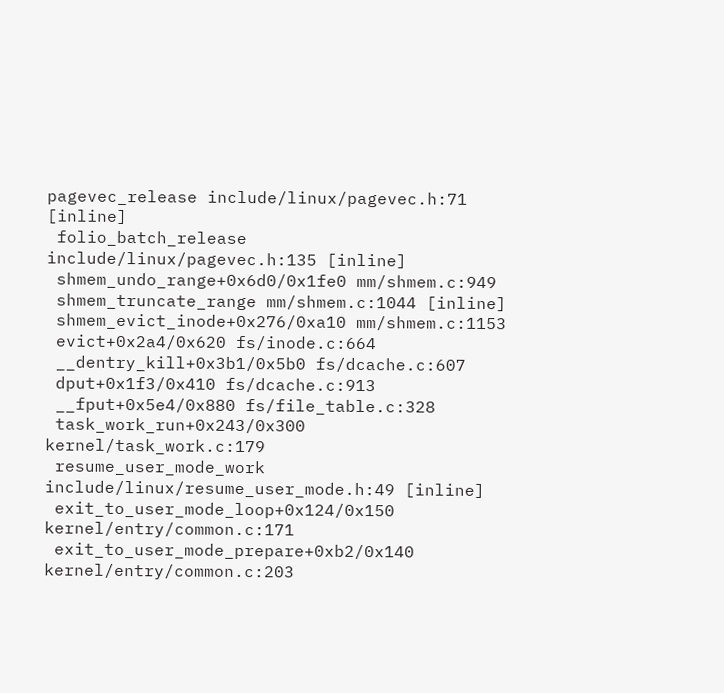pagevec_release include/linux/pagevec.h:71 [inline]
 folio_batch_release include/linux/pagevec.h:135 [inline]
 shmem_undo_range+0x6d0/0x1fe0 mm/shmem.c:949
 shmem_truncate_range mm/shmem.c:1044 [inline]
 shmem_evict_inode+0x276/0xa10 mm/shmem.c:1153
 evict+0x2a4/0x620 fs/inode.c:664
 __dentry_kill+0x3b1/0x5b0 fs/dcache.c:607
 dput+0x1f3/0x410 fs/dcache.c:913
 __fput+0x5e4/0x880 fs/file_table.c:328
 task_work_run+0x243/0x300 kernel/task_work.c:179
 resume_user_mode_work include/linux/resume_user_mode.h:49 [inline]
 exit_to_user_mode_loop+0x124/0x150 kernel/entry/common.c:171
 exit_to_user_mode_prepare+0xb2/0x140 kernel/entry/common.c:203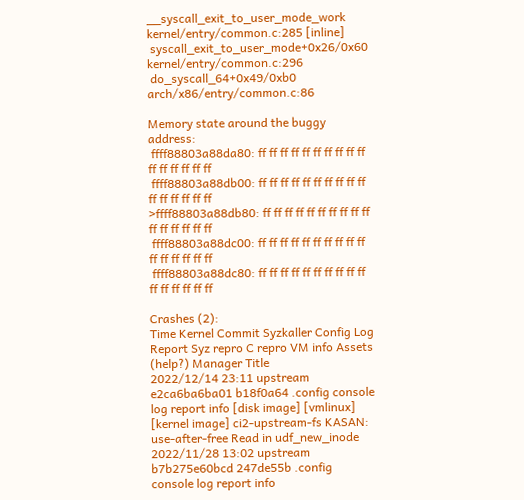__syscall_exit_to_user_mode_work kernel/entry/common.c:285 [inline]
 syscall_exit_to_user_mode+0x26/0x60 kernel/entry/common.c:296
 do_syscall_64+0x49/0xb0 arch/x86/entry/common.c:86

Memory state around the buggy address:
 ffff88803a88da80: ff ff ff ff ff ff ff ff ff ff ff ff ff ff ff ff
 ffff88803a88db00: ff ff ff ff ff ff ff ff ff ff ff ff ff ff ff ff
>ffff88803a88db80: ff ff ff ff ff ff ff ff ff ff ff ff ff ff ff ff
 ffff88803a88dc00: ff ff ff ff ff ff ff ff ff ff ff ff ff ff ff ff
 ffff88803a88dc80: ff ff ff ff ff ff ff ff ff ff ff ff ff ff ff ff

Crashes (2):
Time Kernel Commit Syzkaller Config Log Report Syz repro C repro VM info Assets (help?) Manager Title
2022/12/14 23:11 upstream e2ca6ba6ba01 b18f0a64 .config console log report info [disk image] [vmlinux] [kernel image] ci2-upstream-fs KASAN: use-after-free Read in udf_new_inode
2022/11/28 13:02 upstream b7b275e60bcd 247de55b .config console log report info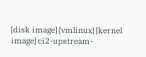[disk image] [vmlinux] [kernel image] ci2-upstream-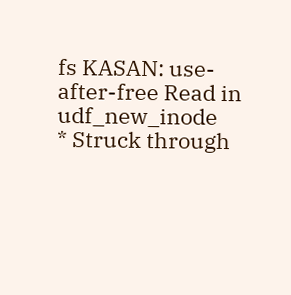fs KASAN: use-after-free Read in udf_new_inode
* Struck through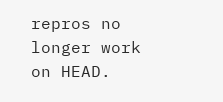repros no longer work on HEAD.